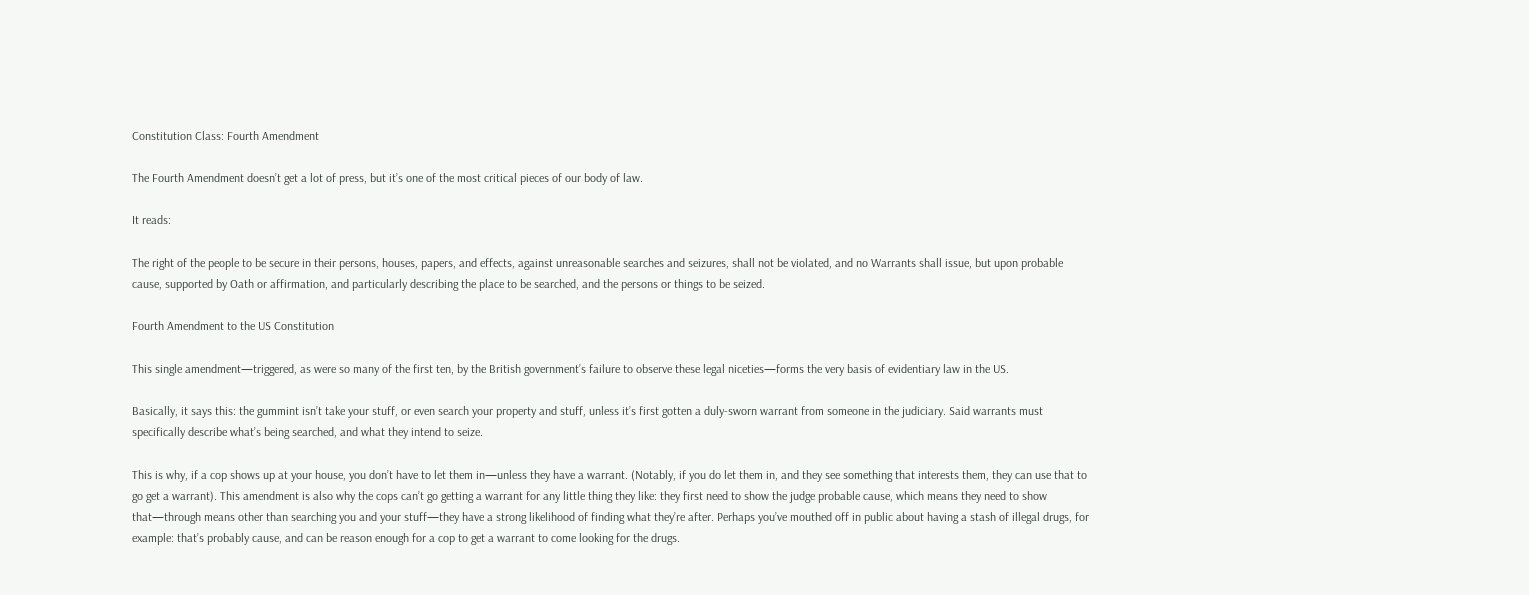Constitution Class: Fourth Amendment

The Fourth Amendment doesn’t get a lot of press, but it’s one of the most critical pieces of our body of law.

It reads:

The right of the people to be secure in their persons, houses, papers, and effects, against unreasonable searches and seizures, shall not be violated, and no Warrants shall issue, but upon probable cause, supported by Oath or affirmation, and particularly describing the place to be searched, and the persons or things to be seized.

Fourth Amendment to the US Constitution

This single amendment—triggered, as were so many of the first ten, by the British government’s failure to observe these legal niceties—forms the very basis of evidentiary law in the US.

Basically, it says this: the gummint isn’t take your stuff, or even search your property and stuff, unless it’s first gotten a duly-sworn warrant from someone in the judiciary. Said warrants must specifically describe what’s being searched, and what they intend to seize.

This is why, if a cop shows up at your house, you don’t have to let them in—unless they have a warrant. (Notably, if you do let them in, and they see something that interests them, they can use that to go get a warrant). This amendment is also why the cops can’t go getting a warrant for any little thing they like: they first need to show the judge probable cause, which means they need to show that—through means other than searching you and your stuff—they have a strong likelihood of finding what they’re after. Perhaps you’ve mouthed off in public about having a stash of illegal drugs, for example: that’s probably cause, and can be reason enough for a cop to get a warrant to come looking for the drugs.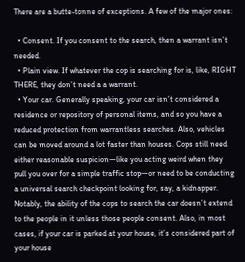There are a butte-tonne of exceptions. A few of the major ones:

  • Consent. If you consent to the search, then a warrant isn’t needed.
  • Plain view. If whatever the cop is searching for is, like, RIGHT THERE, they don’t need a a warrant.
  • Your car. Generally speaking, your car isn’t considered a residence or repository of personal items, and so you have a reduced protection from warrantless searches. Also, vehicles can be moved around a lot faster than houses. Cops still need either reasonable suspicion—like you acting weird when they pull you over for a simple traffic stop—or need to be conducting a universal search checkpoint looking for, say, a kidnapper. Notably, the ability of the cops to search the car doesn’t extend to the people in it unless those people consent. Also, in most cases, if your car is parked at your house, it’s considered part of your house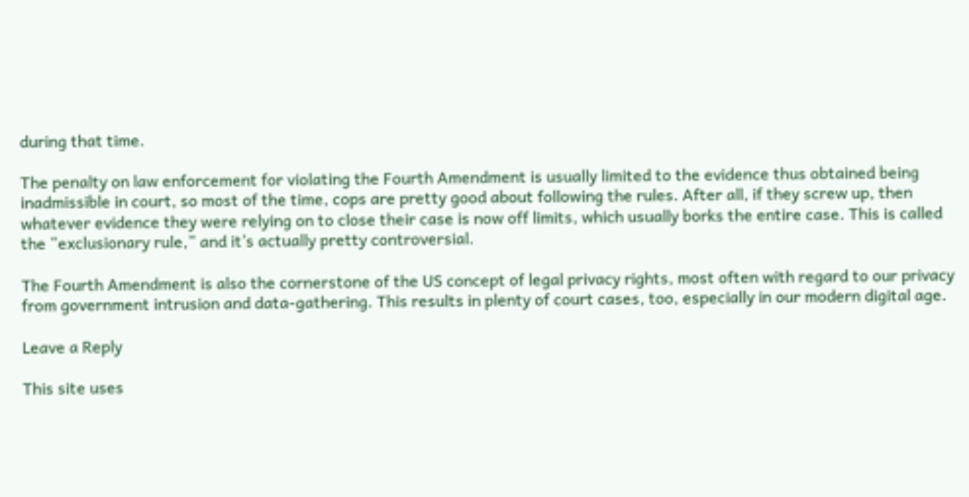during that time.

The penalty on law enforcement for violating the Fourth Amendment is usually limited to the evidence thus obtained being inadmissible in court, so most of the time, cops are pretty good about following the rules. After all, if they screw up, then whatever evidence they were relying on to close their case is now off limits, which usually borks the entire case. This is called the “exclusionary rule,” and it’s actually pretty controversial.

The Fourth Amendment is also the cornerstone of the US concept of legal privacy rights, most often with regard to our privacy from government intrusion and data-gathering. This results in plenty of court cases, too, especially in our modern digital age.

Leave a Reply

This site uses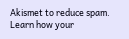Akismet to reduce spam. Learn how your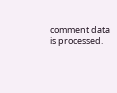comment data is processed.